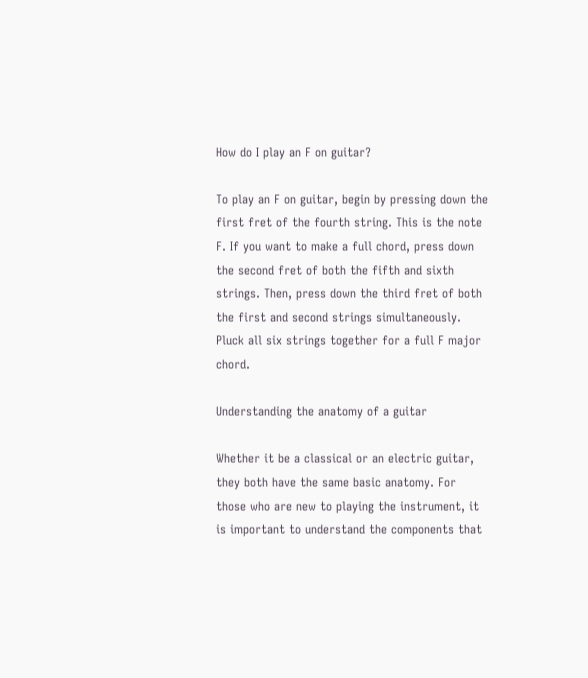How do I play an F on guitar?

To play an F on guitar, begin by pressing down the first fret of the fourth string. This is the note F. If you want to make a full chord, press down the second fret of both the fifth and sixth strings. Then, press down the third fret of both the first and second strings simultaneously. Pluck all six strings together for a full F major chord.

Understanding the anatomy of a guitar

Whether it be a classical or an electric guitar, they both have the same basic anatomy. For those who are new to playing the instrument, it is important to understand the components that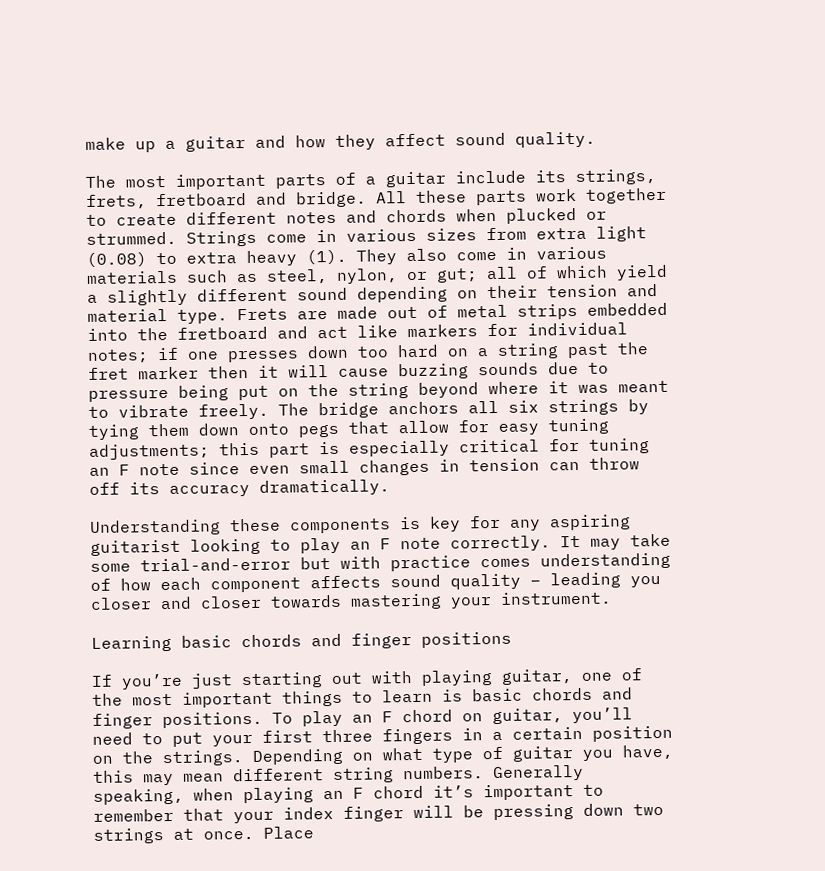make up a guitar and how they affect sound quality.

The most important parts of a guitar include its strings, frets, fretboard and bridge. All these parts work together to create different notes and chords when plucked or strummed. Strings come in various sizes from extra light (0.08) to extra heavy (1). They also come in various materials such as steel, nylon, or gut; all of which yield a slightly different sound depending on their tension and material type. Frets are made out of metal strips embedded into the fretboard and act like markers for individual notes; if one presses down too hard on a string past the fret marker then it will cause buzzing sounds due to pressure being put on the string beyond where it was meant to vibrate freely. The bridge anchors all six strings by tying them down onto pegs that allow for easy tuning adjustments; this part is especially critical for tuning an F note since even small changes in tension can throw off its accuracy dramatically.

Understanding these components is key for any aspiring guitarist looking to play an F note correctly. It may take some trial-and-error but with practice comes understanding of how each component affects sound quality – leading you closer and closer towards mastering your instrument.

Learning basic chords and finger positions

If you’re just starting out with playing guitar, one of the most important things to learn is basic chords and finger positions. To play an F chord on guitar, you’ll need to put your first three fingers in a certain position on the strings. Depending on what type of guitar you have, this may mean different string numbers. Generally speaking, when playing an F chord it’s important to remember that your index finger will be pressing down two strings at once. Place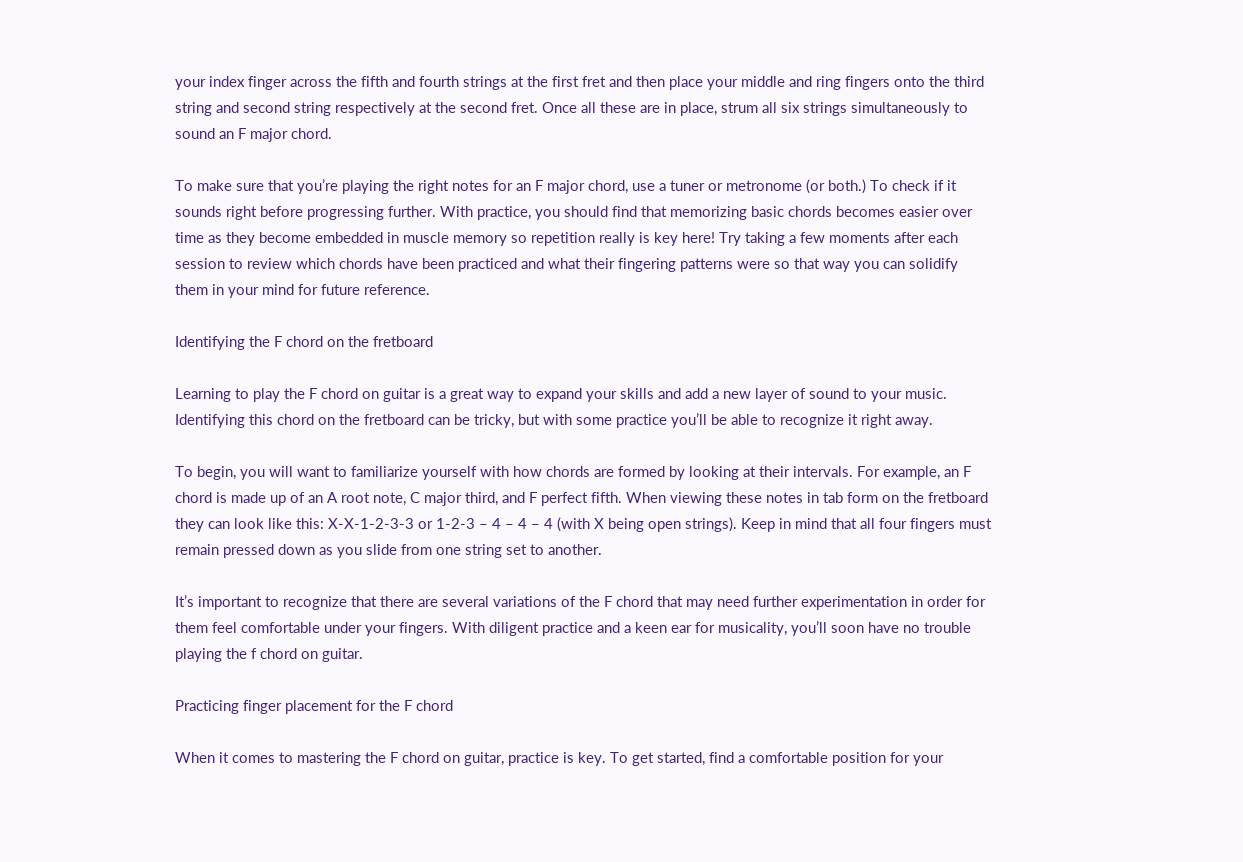your index finger across the fifth and fourth strings at the first fret and then place your middle and ring fingers onto the third string and second string respectively at the second fret. Once all these are in place, strum all six strings simultaneously to sound an F major chord.

To make sure that you’re playing the right notes for an F major chord, use a tuner or metronome (or both.) To check if it sounds right before progressing further. With practice, you should find that memorizing basic chords becomes easier over time as they become embedded in muscle memory so repetition really is key here! Try taking a few moments after each session to review which chords have been practiced and what their fingering patterns were so that way you can solidify them in your mind for future reference.

Identifying the F chord on the fretboard

Learning to play the F chord on guitar is a great way to expand your skills and add a new layer of sound to your music. Identifying this chord on the fretboard can be tricky, but with some practice you’ll be able to recognize it right away.

To begin, you will want to familiarize yourself with how chords are formed by looking at their intervals. For example, an F chord is made up of an A root note, C major third, and F perfect fifth. When viewing these notes in tab form on the fretboard they can look like this: X-X-1-2-3-3 or 1-2-3 – 4 – 4 – 4 (with X being open strings). Keep in mind that all four fingers must remain pressed down as you slide from one string set to another.

It’s important to recognize that there are several variations of the F chord that may need further experimentation in order for them feel comfortable under your fingers. With diligent practice and a keen ear for musicality, you’ll soon have no trouble playing the f chord on guitar.

Practicing finger placement for the F chord

When it comes to mastering the F chord on guitar, practice is key. To get started, find a comfortable position for your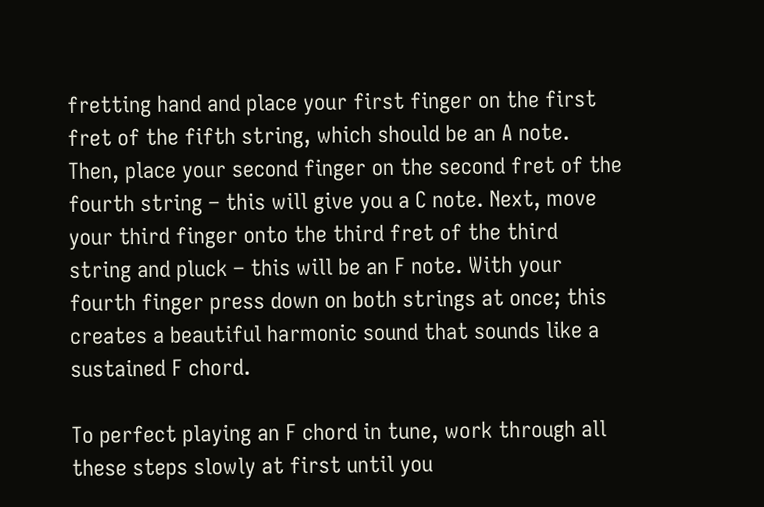fretting hand and place your first finger on the first fret of the fifth string, which should be an A note. Then, place your second finger on the second fret of the fourth string – this will give you a C note. Next, move your third finger onto the third fret of the third string and pluck – this will be an F note. With your fourth finger press down on both strings at once; this creates a beautiful harmonic sound that sounds like a sustained F chord.

To perfect playing an F chord in tune, work through all these steps slowly at first until you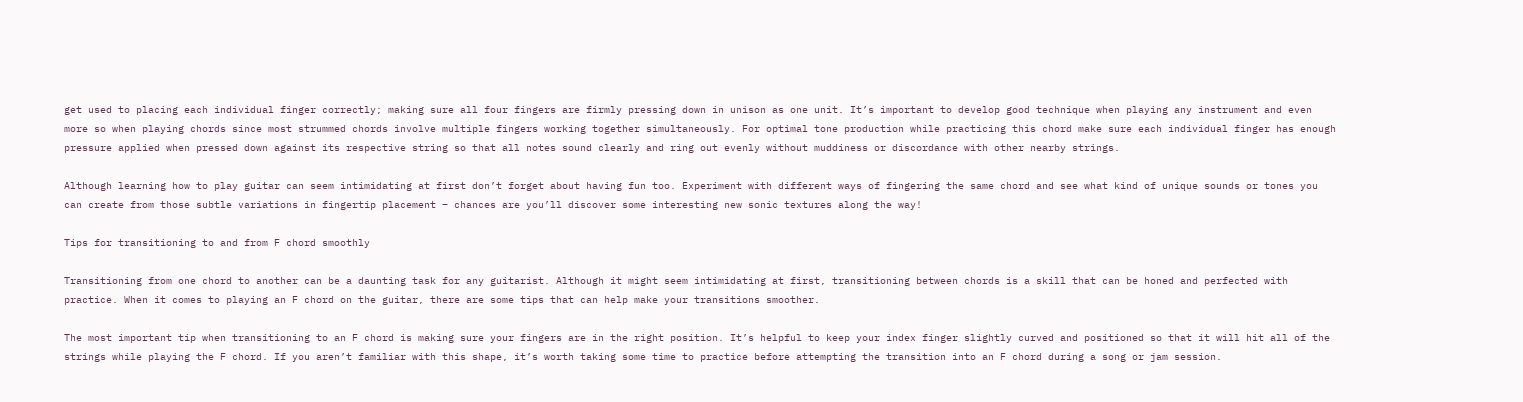get used to placing each individual finger correctly; making sure all four fingers are firmly pressing down in unison as one unit. It’s important to develop good technique when playing any instrument and even more so when playing chords since most strummed chords involve multiple fingers working together simultaneously. For optimal tone production while practicing this chord make sure each individual finger has enough pressure applied when pressed down against its respective string so that all notes sound clearly and ring out evenly without muddiness or discordance with other nearby strings.

Although learning how to play guitar can seem intimidating at first don’t forget about having fun too. Experiment with different ways of fingering the same chord and see what kind of unique sounds or tones you can create from those subtle variations in fingertip placement – chances are you’ll discover some interesting new sonic textures along the way!

Tips for transitioning to and from F chord smoothly

Transitioning from one chord to another can be a daunting task for any guitarist. Although it might seem intimidating at first, transitioning between chords is a skill that can be honed and perfected with practice. When it comes to playing an F chord on the guitar, there are some tips that can help make your transitions smoother.

The most important tip when transitioning to an F chord is making sure your fingers are in the right position. It’s helpful to keep your index finger slightly curved and positioned so that it will hit all of the strings while playing the F chord. If you aren’t familiar with this shape, it’s worth taking some time to practice before attempting the transition into an F chord during a song or jam session.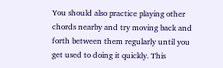You should also practice playing other chords nearby and try moving back and forth between them regularly until you get used to doing it quickly. This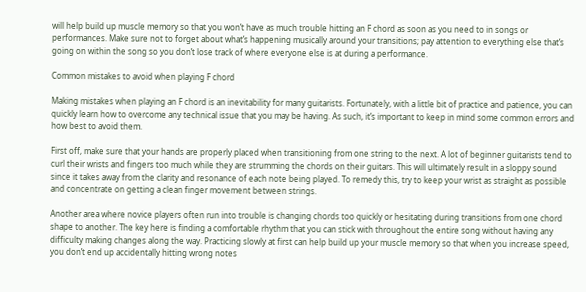will help build up muscle memory so that you won’t have as much trouble hitting an F chord as soon as you need to in songs or performances. Make sure not to forget about what’s happening musically around your transitions; pay attention to everything else that’s going on within the song so you don’t lose track of where everyone else is at during a performance.

Common mistakes to avoid when playing F chord

Making mistakes when playing an F chord is an inevitability for many guitarists. Fortunately, with a little bit of practice and patience, you can quickly learn how to overcome any technical issue that you may be having. As such, it’s important to keep in mind some common errors and how best to avoid them.

First off, make sure that your hands are properly placed when transitioning from one string to the next. A lot of beginner guitarists tend to curl their wrists and fingers too much while they are strumming the chords on their guitars. This will ultimately result in a sloppy sound since it takes away from the clarity and resonance of each note being played. To remedy this, try to keep your wrist as straight as possible and concentrate on getting a clean finger movement between strings.

Another area where novice players often run into trouble is changing chords too quickly or hesitating during transitions from one chord shape to another. The key here is finding a comfortable rhythm that you can stick with throughout the entire song without having any difficulty making changes along the way. Practicing slowly at first can help build up your muscle memory so that when you increase speed, you don’t end up accidentally hitting wrong notes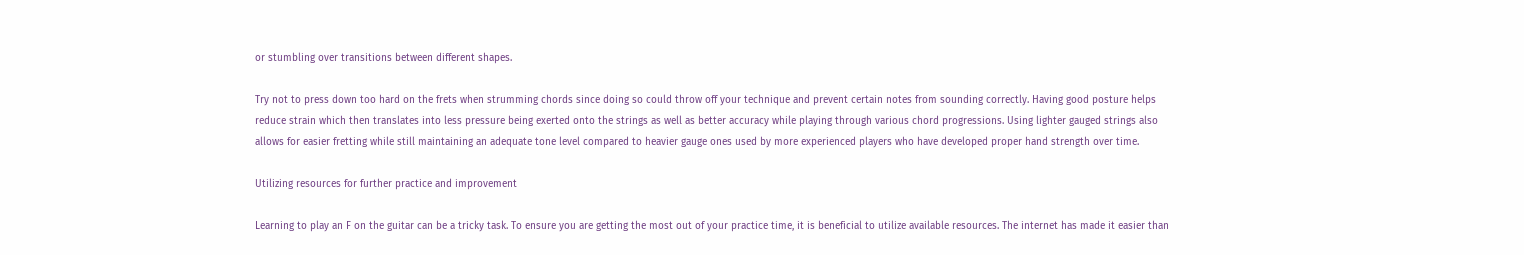or stumbling over transitions between different shapes.

Try not to press down too hard on the frets when strumming chords since doing so could throw off your technique and prevent certain notes from sounding correctly. Having good posture helps reduce strain which then translates into less pressure being exerted onto the strings as well as better accuracy while playing through various chord progressions. Using lighter gauged strings also allows for easier fretting while still maintaining an adequate tone level compared to heavier gauge ones used by more experienced players who have developed proper hand strength over time.

Utilizing resources for further practice and improvement

Learning to play an F on the guitar can be a tricky task. To ensure you are getting the most out of your practice time, it is beneficial to utilize available resources. The internet has made it easier than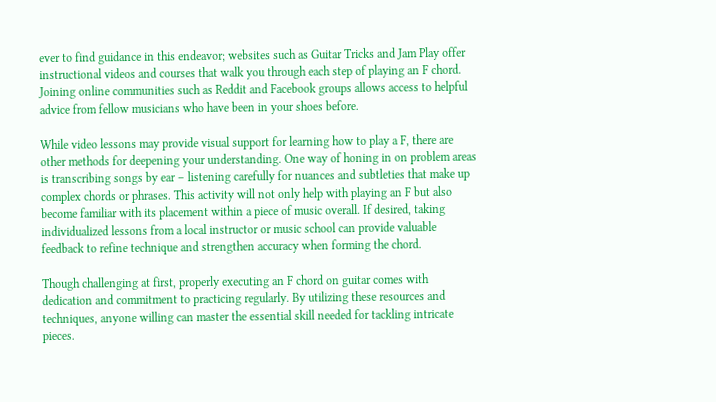ever to find guidance in this endeavor; websites such as Guitar Tricks and Jam Play offer instructional videos and courses that walk you through each step of playing an F chord. Joining online communities such as Reddit and Facebook groups allows access to helpful advice from fellow musicians who have been in your shoes before.

While video lessons may provide visual support for learning how to play a F, there are other methods for deepening your understanding. One way of honing in on problem areas is transcribing songs by ear – listening carefully for nuances and subtleties that make up complex chords or phrases. This activity will not only help with playing an F but also become familiar with its placement within a piece of music overall. If desired, taking individualized lessons from a local instructor or music school can provide valuable feedback to refine technique and strengthen accuracy when forming the chord.

Though challenging at first, properly executing an F chord on guitar comes with dedication and commitment to practicing regularly. By utilizing these resources and techniques, anyone willing can master the essential skill needed for tackling intricate pieces.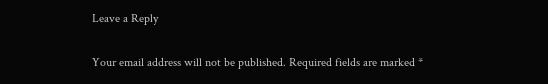Leave a Reply

Your email address will not be published. Required fields are marked *